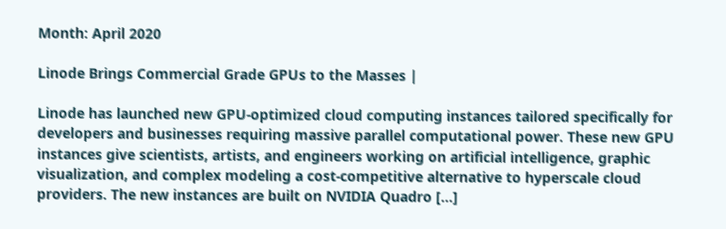Month: April 2020

Linode Brings Commercial Grade GPUs to the Masses |

Linode has launched new GPU-optimized cloud computing instances tailored specifically for developers and businesses requiring massive parallel computational power. These new GPU instances give scientists, artists, and engineers working on artificial intelligence, graphic visualization, and complex modeling a cost-competitive alternative to hyperscale cloud providers. The new instances are built on NVIDIA Quadro […]